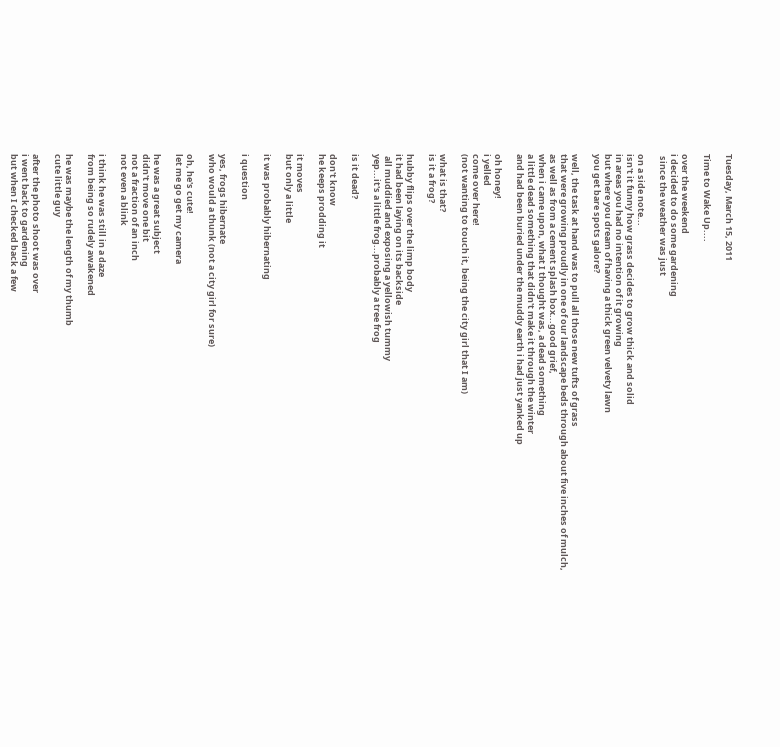Tuesday, March 15, 2011

Time to Wake Up....

over the weekend
i decided to do some gardening
 since the weather was just

on a side note...
isn't it funny how grass decides to grow thick and solid
in areas you had no intention of it growing
but where you dream of having a thick green velvety lawn
you get bare spots galore?

well, the task at hand was to pull all those new tufts of grass
that were growing proudly in one of our landscape beds through about five inches of mulch,
as well as from a cement splash box...good grief,
when i came upon, what I thought was, a dead something
a little dead something that didn't make it through the winter
and had been buried under the muddy earth i had just yanked up

oh honey!
i yelled
come over here!
(not wanting to touch it, being the city girl that I am)

what is that?
is it a frog?

hubby flips over the limp body
it had been laying on its backside
 all muddied and exposing a yellowish tummy
yep...it's a little frog...probably a tree frog

is it dead?

don't know
he keeps prodding it

it moves
but only a little

it was probably hibernating

i question

yes, frogs hibernate
who would a thunk (not a city girl for sure)

oh, he's cute!
let me go get my camera

he was a great subject
didn't move one bit
not a fraction of an inch
not even a blink

i think he was still in a daze
from being so rudely awakened

he was maybe the length of my thumb
cute little guy

after the photo shoot was over
i went back to gardening
but when I checked back a few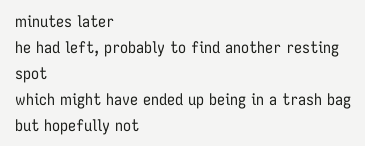minutes later
he had left, probably to find another resting spot
which might have ended up being in a trash bag
but hopefully not